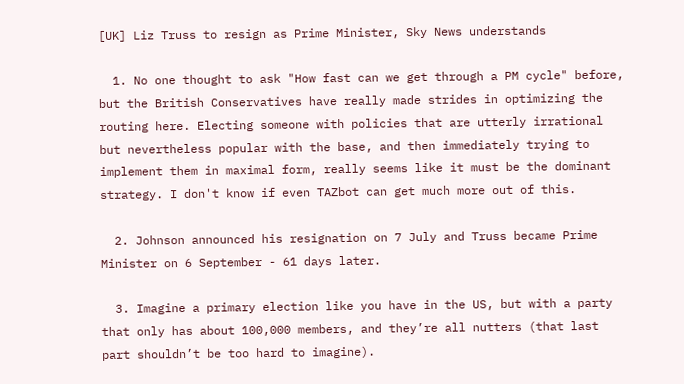[UK] Liz Truss to resign as Prime Minister, Sky News understands

  1. No one thought to ask "How fast can we get through a PM cycle" before, but the British Conservatives have really made strides in optimizing the routing here. Electing someone with policies that are utterly irrational but nevertheless popular with the base, and then immediately trying to implement them in maximal form, really seems like it must be the dominant strategy. I don't know if even TAZbot can get much more out of this.

  2. Johnson announced his resignation on 7 July and Truss became Prime Minister on 6 September - 61 days later.

  3. Imagine a primary election like you have in the US, but with a party that only has about 100,000 members, and they’re all nutters (that last part shouldn’t be too hard to imagine).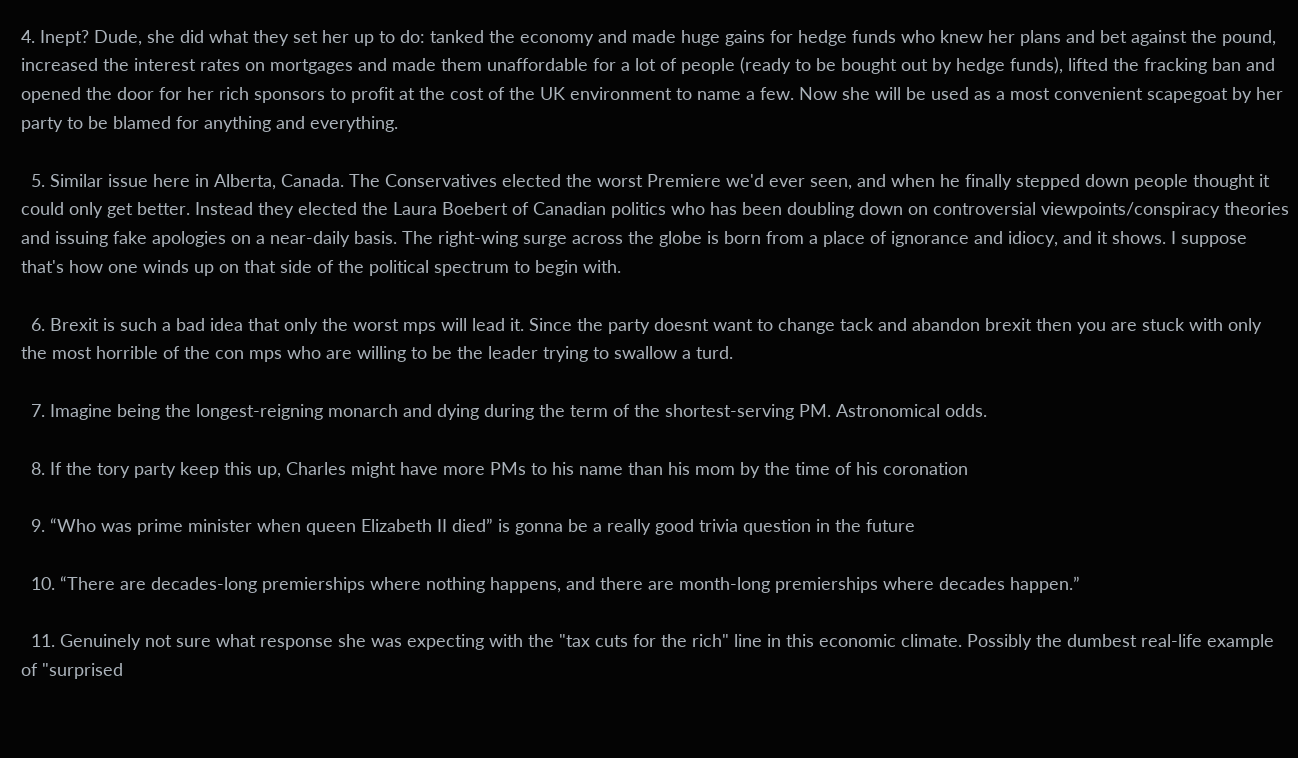4. Inept? Dude, she did what they set her up to do: tanked the economy and made huge gains for hedge funds who knew her plans and bet against the pound, increased the interest rates on mortgages and made them unaffordable for a lot of people (ready to be bought out by hedge funds), lifted the fracking ban and opened the door for her rich sponsors to profit at the cost of the UK environment to name a few. Now she will be used as a most convenient scapegoat by her party to be blamed for anything and everything.

  5. Similar issue here in Alberta, Canada. The Conservatives elected the worst Premiere we'd ever seen, and when he finally stepped down people thought it could only get better. Instead they elected the Laura Boebert of Canadian politics who has been doubling down on controversial viewpoints/conspiracy theories and issuing fake apologies on a near-daily basis. The right-wing surge across the globe is born from a place of ignorance and idiocy, and it shows. I suppose that's how one winds up on that side of the political spectrum to begin with.

  6. Brexit is such a bad idea that only the worst mps will lead it. Since the party doesnt want to change tack and abandon brexit then you are stuck with only the most horrible of the con mps who are willing to be the leader trying to swallow a turd.

  7. Imagine being the longest-reigning monarch and dying during the term of the shortest-serving PM. Astronomical odds.

  8. If the tory party keep this up, Charles might have more PMs to his name than his mom by the time of his coronation

  9. “Who was prime minister when queen Elizabeth II died” is gonna be a really good trivia question in the future

  10. “There are decades-long premierships where nothing happens, and there are month-long premierships where decades happen.”

  11. Genuinely not sure what response she was expecting with the "tax cuts for the rich" line in this economic climate. Possibly the dumbest real-life example of "surprised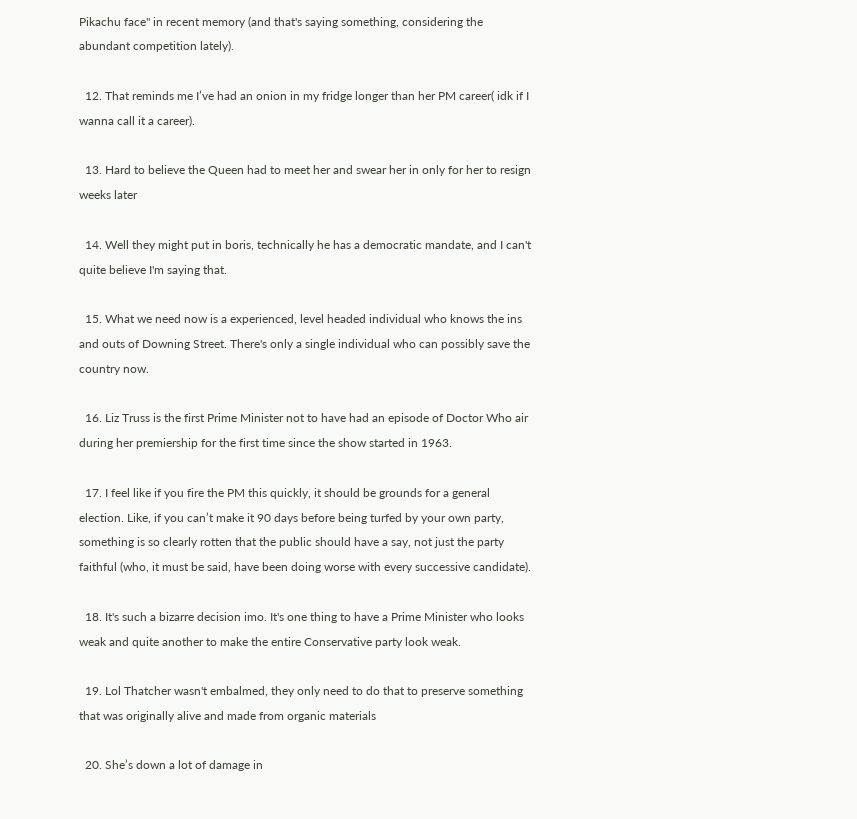Pikachu face" in recent memory (and that's saying something, considering the abundant competition lately).

  12. That reminds me I’ve had an onion in my fridge longer than her PM career( idk if I wanna call it a career).

  13. Hard to believe the Queen had to meet her and swear her in only for her to resign weeks later

  14. Well they might put in boris, technically he has a democratic mandate, and I can't quite believe I'm saying that.

  15. What we need now is a experienced, level headed individual who knows the ins and outs of Downing Street. There's only a single individual who can possibly save the country now.

  16. Liz Truss is the first Prime Minister not to have had an episode of Doctor Who air during her premiership for the first time since the show started in 1963.

  17. I feel like if you fire the PM this quickly, it should be grounds for a general election. Like, if you can’t make it 90 days before being turfed by your own party, something is so clearly rotten that the public should have a say, not just the party faithful (who, it must be said, have been doing worse with every successive candidate).

  18. It's such a bizarre decision imo. It's one thing to have a Prime Minister who looks weak and quite another to make the entire Conservative party look weak.

  19. Lol Thatcher wasn't embalmed, they only need to do that to preserve something that was originally alive and made from organic materials

  20. She’s down a lot of damage in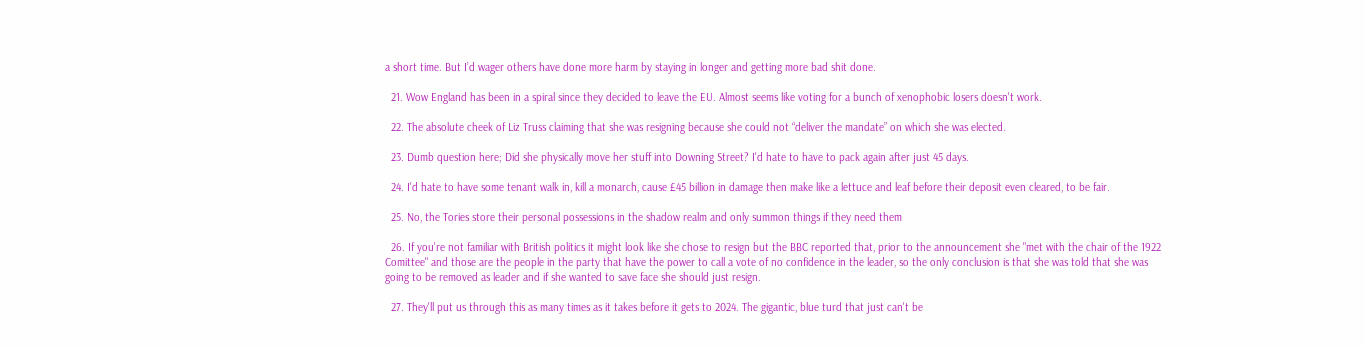a short time. But I’d wager others have done more harm by staying in longer and getting more bad shit done.

  21. Wow England has been in a spiral since they decided to leave the EU. Almost seems like voting for a bunch of xenophobic losers doesn't work.

  22. The absolute cheek of Liz Truss claiming that she was resigning because she could not “deliver the mandate” on which she was elected.

  23. Dumb question here; Did she physically move her stuff into Downing Street? I'd hate to have to pack again after just 45 days.

  24. I'd hate to have some tenant walk in, kill a monarch, cause £45 billion in damage then make like a lettuce and leaf before their deposit even cleared, to be fair.

  25. No, the Tories store their personal possessions in the shadow realm and only summon things if they need them

  26. If you're not familiar with British politics it might look like she chose to resign but the BBC reported that, prior to the announcement she "met with the chair of the 1922 Comittee" and those are the people in the party that have the power to call a vote of no confidence in the leader, so the only conclusion is that she was told that she was going to be removed as leader and if she wanted to save face she should just resign.

  27. They'll put us through this as many times as it takes before it gets to 2024. The gigantic, blue turd that just can't be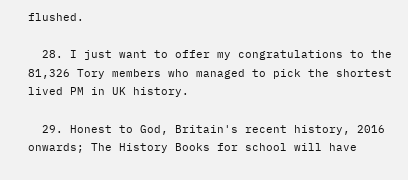flushed.

  28. I just want to offer my congratulations to the 81,326 Tory members who managed to pick the shortest lived PM in UK history.

  29. Honest to God, Britain's recent history, 2016 onwards; The History Books for school will have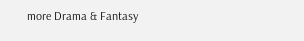more Drama & Fantasy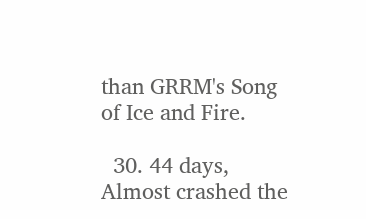than GRRM's Song of Ice and Fire.

  30. 44 days, Almost crashed the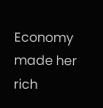Economy made her rich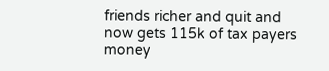friends richer and quit and now gets 115k of tax payers money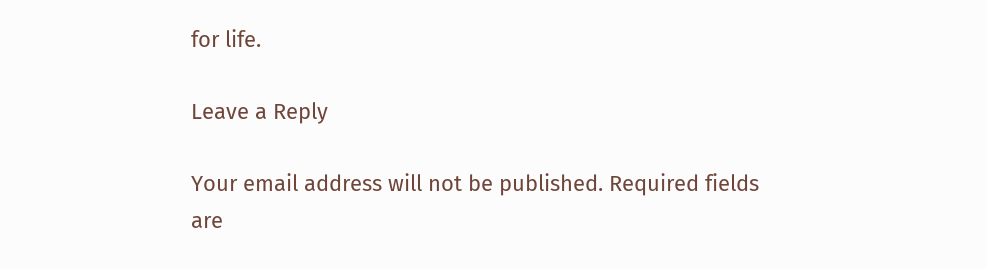for life.

Leave a Reply

Your email address will not be published. Required fields are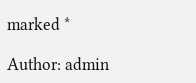marked *

Author: admin